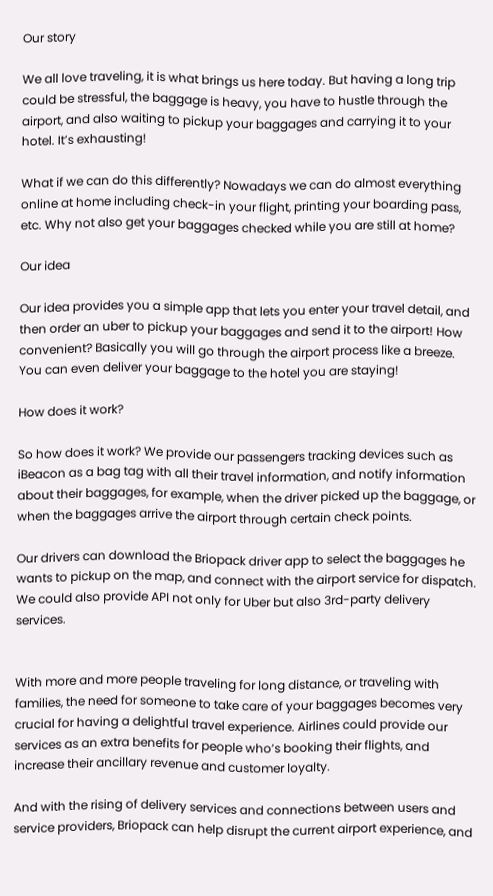Our story

We all love traveling, it is what brings us here today. But having a long trip could be stressful, the baggage is heavy, you have to hustle through the airport, and also waiting to pickup your baggages and carrying it to your hotel. It’s exhausting!

What if we can do this differently? Nowadays we can do almost everything online at home including check-in your flight, printing your boarding pass, etc. Why not also get your baggages checked while you are still at home?

Our idea

Our idea provides you a simple app that lets you enter your travel detail, and then order an uber to pickup your baggages and send it to the airport! How convenient? Basically you will go through the airport process like a breeze. You can even deliver your baggage to the hotel you are staying!

How does it work?

So how does it work? We provide our passengers tracking devices such as iBeacon as a bag tag with all their travel information, and notify information about their baggages, for example, when the driver picked up the baggage, or when the baggages arrive the airport through certain check points.

Our drivers can download the Briopack driver app to select the baggages he wants to pickup on the map, and connect with the airport service for dispatch. We could also provide API not only for Uber but also 3rd-party delivery services.


With more and more people traveling for long distance, or traveling with families, the need for someone to take care of your baggages becomes very crucial for having a delightful travel experience. Airlines could provide our services as an extra benefits for people who’s booking their flights, and increase their ancillary revenue and customer loyalty.

And with the rising of delivery services and connections between users and service providers, Briopack can help disrupt the current airport experience, and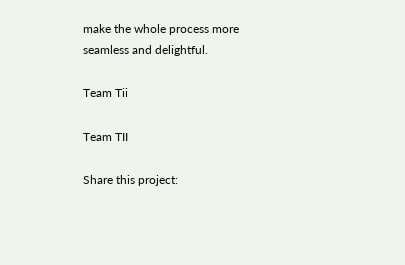make the whole process more seamless and delightful.

Team Tii

Team TII

Share this project: